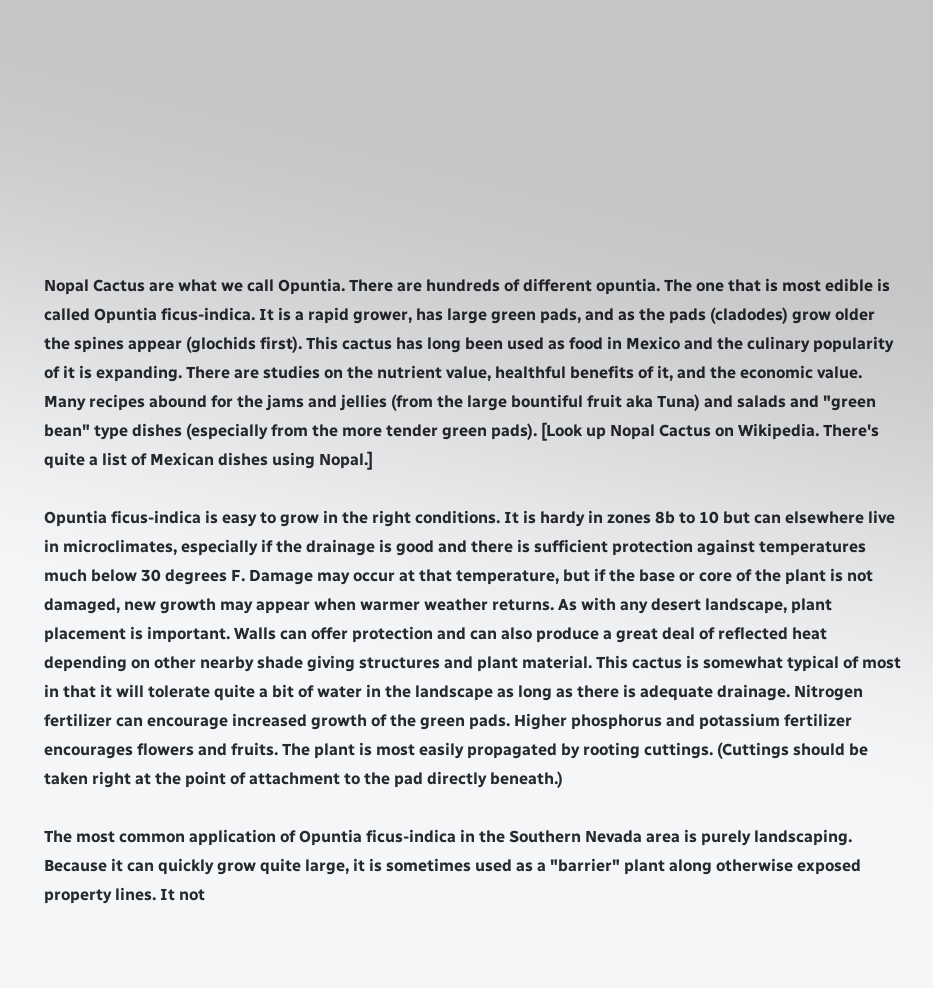Nopal Cactus are what we call Opuntia. There are hundreds of different opuntia. The one that is most edible is called Opuntia ficus-indica. It is a rapid grower, has large green pads, and as the pads (cladodes) grow older the spines appear (glochids first). This cactus has long been used as food in Mexico and the culinary popularity of it is expanding. There are studies on the nutrient value, healthful benefits of it, and the economic value. Many recipes abound for the jams and jellies (from the large bountiful fruit aka Tuna) and salads and "green bean" type dishes (especially from the more tender green pads). [Look up Nopal Cactus on Wikipedia. There's quite a list of Mexican dishes using Nopal.]

Opuntia ficus-indica is easy to grow in the right conditions. It is hardy in zones 8b to 10 but can elsewhere live in microclimates, especially if the drainage is good and there is sufficient protection against temperatures much below 30 degrees F. Damage may occur at that temperature, but if the base or core of the plant is not damaged, new growth may appear when warmer weather returns. As with any desert landscape, plant placement is important. Walls can offer protection and can also produce a great deal of reflected heat depending on other nearby shade giving structures and plant material. This cactus is somewhat typical of most in that it will tolerate quite a bit of water in the landscape as long as there is adequate drainage. Nitrogen fertilizer can encourage increased growth of the green pads. Higher phosphorus and potassium fertilizer encourages flowers and fruits. The plant is most easily propagated by rooting cuttings. (Cuttings should be taken right at the point of attachment to the pad directly beneath.)

The most common application of Opuntia ficus-indica in the Southern Nevada area is purely landscaping. Because it can quickly grow quite large, it is sometimes used as a "barrier" plant along otherwise exposed property lines. It not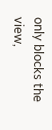only blocks the view,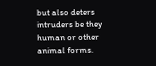but also deters intruders be they human or other animal forms.